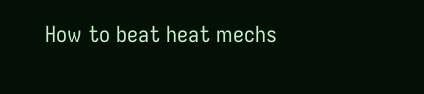How to beat heat mechs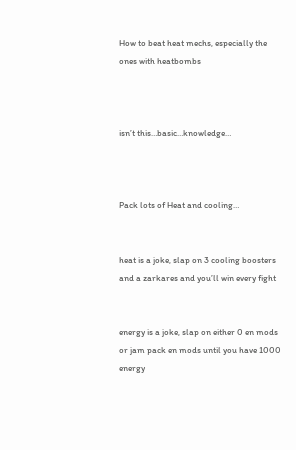How to beat heat mechs, especially the ones with heatbombs



isn’t this…basic…knowledge…



Pack lots of Heat and cooling…


heat is a joke, slap on 3 cooling boosters and a zarkares and you’ll win every fight


energy is a joke, slap on either 0 en mods or jam pack en mods until you have 1000 energy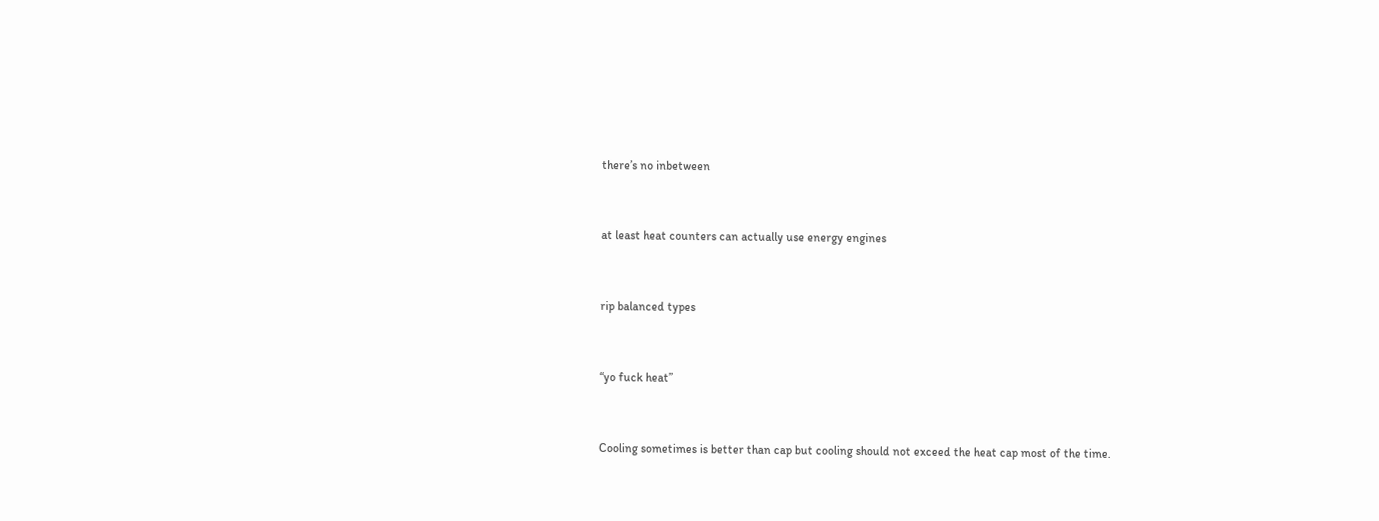there’s no inbetween


at least heat counters can actually use energy engines


rip balanced types


“yo fuck heat”


Cooling sometimes is better than cap but cooling should not exceed the heat cap most of the time.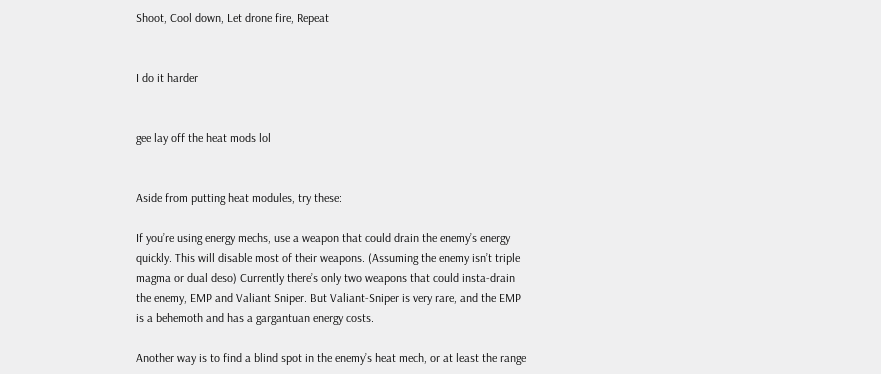Shoot, Cool down, Let drone fire, Repeat


I do it harder


gee lay off the heat mods lol


Aside from putting heat modules, try these:

If you’re using energy mechs, use a weapon that could drain the enemy’s energy quickly. This will disable most of their weapons. (Assuming the enemy isn’t triple magma or dual deso) Currently there’s only two weapons that could insta-drain the enemy, EMP and Valiant Sniper. But Valiant-Sniper is very rare, and the EMP is a behemoth and has a gargantuan energy costs.

Another way is to find a blind spot in the enemy’s heat mech, or at least the range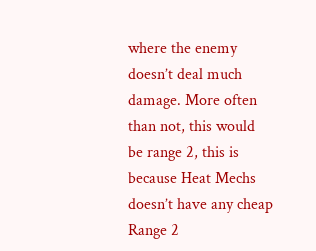where the enemy doesn’t deal much damage. More often than not, this would be range 2, this is because Heat Mechs doesn’t have any cheap Range 2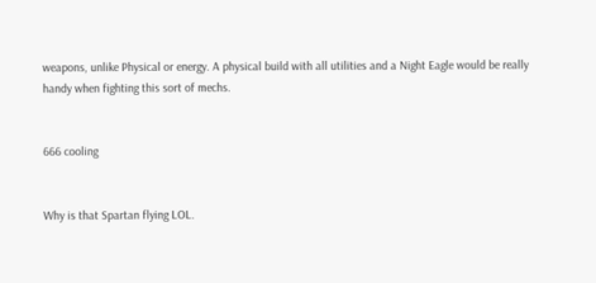weapons, unlike Physical or energy. A physical build with all utilities and a Night Eagle would be really handy when fighting this sort of mechs.


666 cooling


Why is that Spartan flying LOL.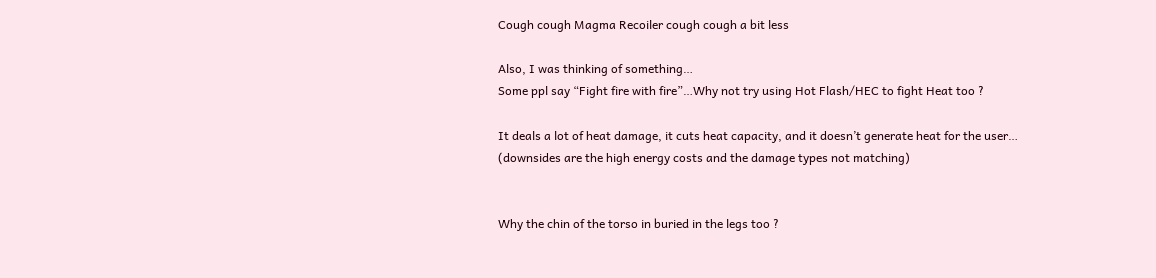Cough cough Magma Recoiler cough cough a bit less

Also, I was thinking of something…
Some ppl say “Fight fire with fire”…Why not try using Hot Flash/HEC to fight Heat too ?

It deals a lot of heat damage, it cuts heat capacity, and it doesn’t generate heat for the user… (downsides are the high energy costs and the damage types not matching)


Why the chin of the torso in buried in the legs too ?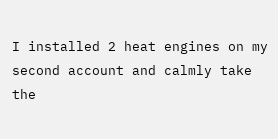I installed 2 heat engines on my second account and calmly take the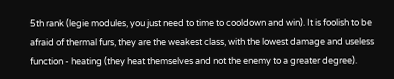5th rank (legie modules, you just need to time to cooldown and win). It is foolish to be afraid of thermal furs, they are the weakest class, with the lowest damage and useless function - heating (they heat themselves and not the enemy to a greater degree).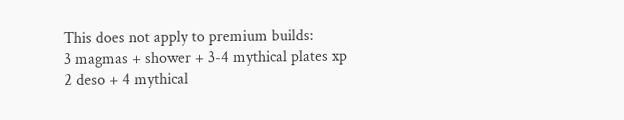This does not apply to premium builds:
3 magmas + shower + 3-4 mythical plates xp
2 deso + 4 mythical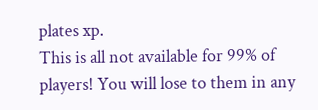plates xp.
This is all not available for 99% of players! You will lose to them in any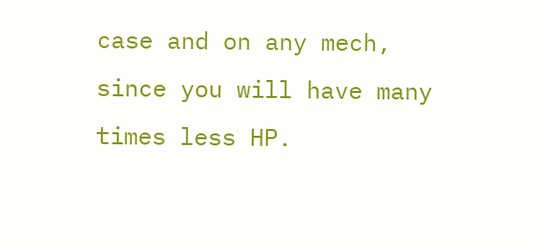case and on any mech, since you will have many times less HP.